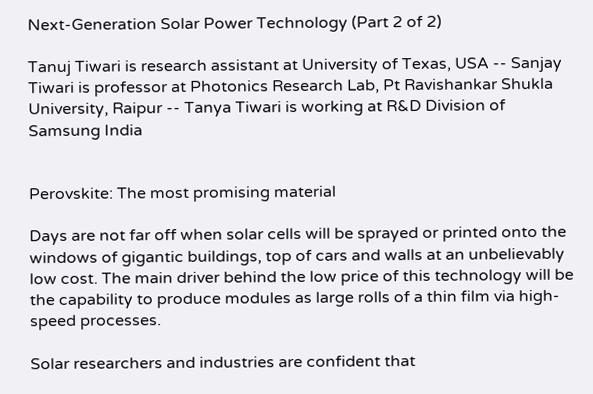Next-Generation Solar Power Technology (Part 2 of 2)

Tanuj Tiwari is research assistant at University of Texas, USA -- Sanjay Tiwari is professor at Photonics Research Lab, Pt Ravishankar Shukla University, Raipur -- Tanya Tiwari is working at R&D Division of Samsung India


Perovskite: The most promising material

Days are not far off when solar cells will be sprayed or printed onto the windows of gigantic buildings, top of cars and walls at an unbelievably low cost. The main driver behind the low price of this technology will be the capability to produce modules as large rolls of a thin film via high-speed processes.

Solar researchers and industries are confident that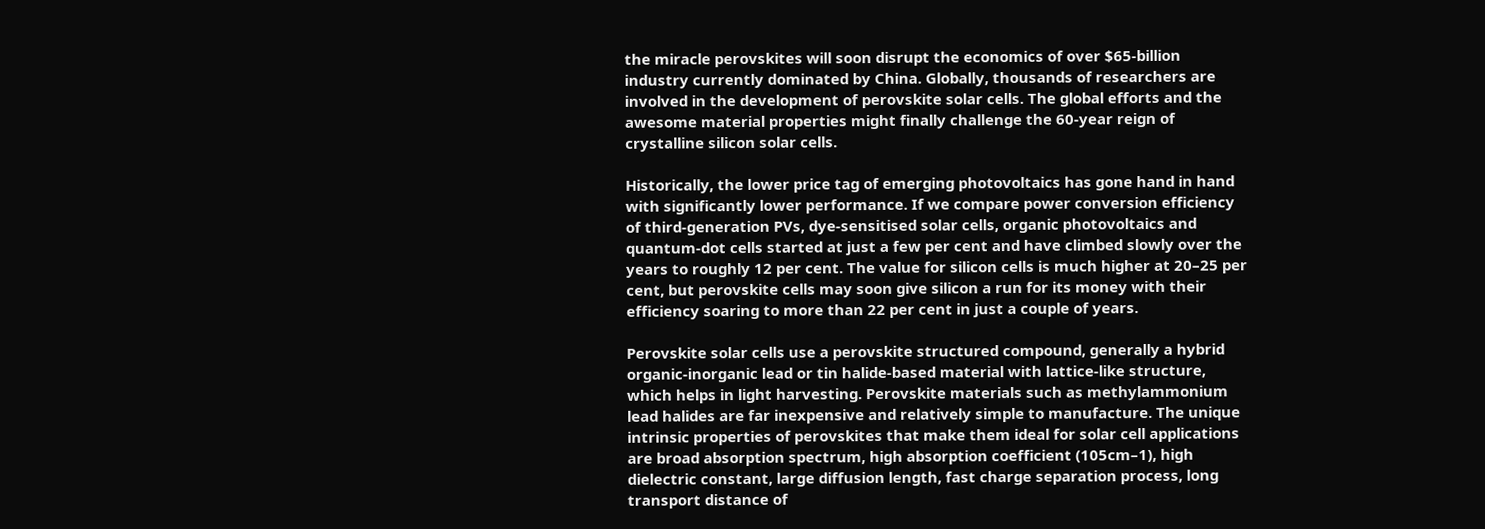the miracle perovskites will soon disrupt the economics of over $65-billion industry currently dominated by China. Globally, thousands of researchers are involved in the development of perovskite solar cells. The global efforts and the awesome material properties might finally challenge the 60-year reign of crystalline silicon solar cells.

Historically, the lower price tag of emerging photovoltaics has gone hand in hand with significantly lower performance. If we compare power conversion efficiency of third-generation PVs, dye-sensitised solar cells, organic photovoltaics and quantum-dot cells started at just a few per cent and have climbed slowly over the years to roughly 12 per cent. The value for silicon cells is much higher at 20–25 per cent, but perovskite cells may soon give silicon a run for its money with their efficiency soaring to more than 22 per cent in just a couple of years.

Perovskite solar cells use a perovskite structured compound, generally a hybrid organic-inorganic lead or tin halide-based material with lattice-like structure, which helps in light harvesting. Perovskite materials such as methylammonium lead halides are far inexpensive and relatively simple to manufacture. The unique intrinsic properties of perovskites that make them ideal for solar cell applications are broad absorption spectrum, high absorption coefficient (105cm–1), high dielectric constant, large diffusion length, fast charge separation process, long transport distance of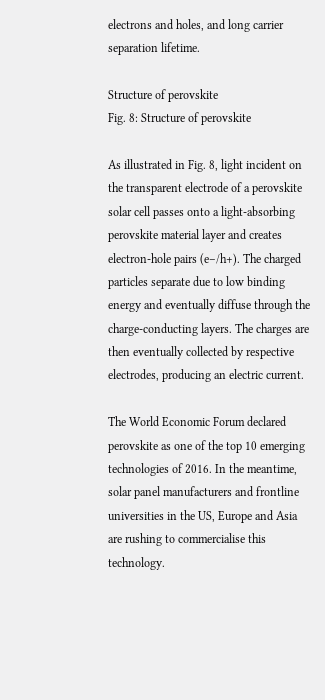electrons and holes, and long carrier separation lifetime.

Structure of perovskite
Fig. 8: Structure of perovskite

As illustrated in Fig. 8, light incident on the transparent electrode of a perovskite solar cell passes onto a light-absorbing perovskite material layer and creates electron-hole pairs (e–/h+). The charged particles separate due to low binding energy and eventually diffuse through the charge-conducting layers. The charges are then eventually collected by respective electrodes, producing an electric current.

The World Economic Forum declared perovskite as one of the top 10 emerging technologies of 2016. In the meantime, solar panel manufacturers and frontline universities in the US, Europe and Asia are rushing to commercialise this technology.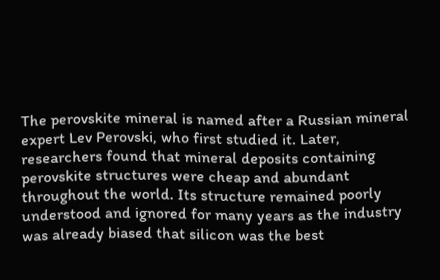The perovskite mineral is named after a Russian mineral expert Lev Perovski, who first studied it. Later, researchers found that mineral deposits containing perovskite structures were cheap and abundant throughout the world. Its structure remained poorly understood and ignored for many years as the industry was already biased that silicon was the best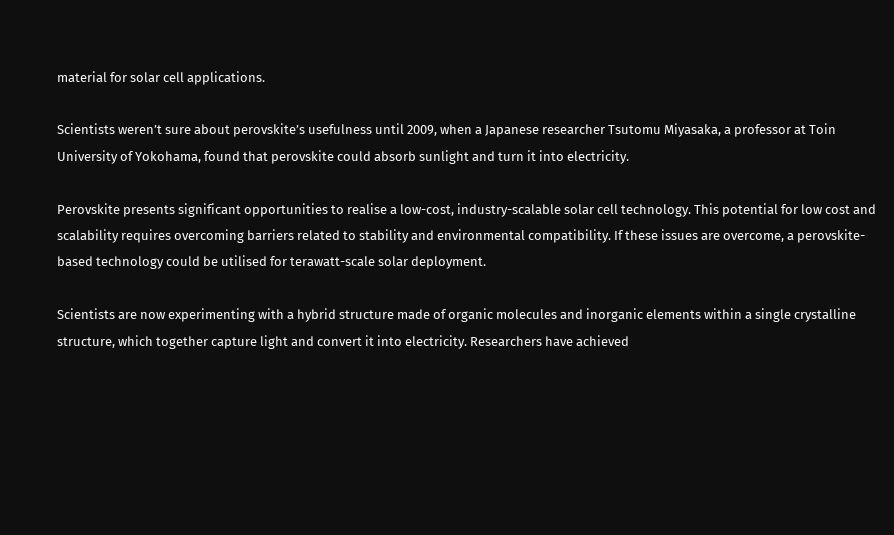material for solar cell applications.

Scientists weren’t sure about perovskite’s usefulness until 2009, when a Japanese researcher Tsutomu Miyasaka, a professor at Toin University of Yokohama, found that perovskite could absorb sunlight and turn it into electricity.

Perovskite presents significant opportunities to realise a low-cost, industry-scalable solar cell technology. This potential for low cost and scalability requires overcoming barriers related to stability and environmental compatibility. If these issues are overcome, a perovskite-based technology could be utilised for terawatt-scale solar deployment.

Scientists are now experimenting with a hybrid structure made of organic molecules and inorganic elements within a single crystalline structure, which together capture light and convert it into electricity. Researchers have achieved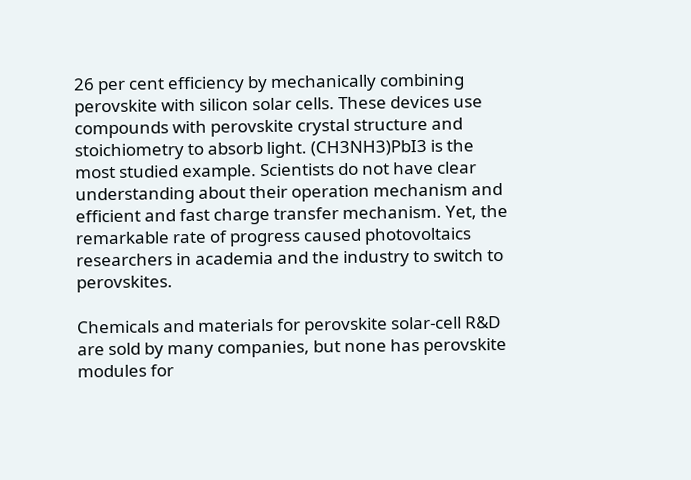26 per cent efficiency by mechanically combining perovskite with silicon solar cells. These devices use compounds with perovskite crystal structure and stoichiometry to absorb light. (CH3NH3)PbI3 is the most studied example. Scientists do not have clear understanding about their operation mechanism and efficient and fast charge transfer mechanism. Yet, the remarkable rate of progress caused photovoltaics researchers in academia and the industry to switch to perovskites.

Chemicals and materials for perovskite solar-cell R&D are sold by many companies, but none has perovskite modules for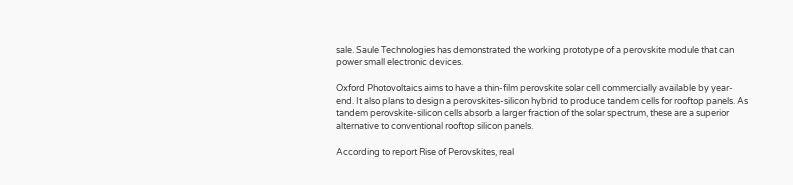sale. Saule Technologies has demonstrated the working prototype of a perovskite module that can power small electronic devices.

Oxford Photovoltaics aims to have a thin-film perovskite solar cell commercially available by year-end. It also plans to design a perovskites-silicon hybrid to produce tandem cells for rooftop panels. As tandem perovskite-silicon cells absorb a larger fraction of the solar spectrum, these are a superior alternative to conventional rooftop silicon panels.

According to report Rise of Perovskites, real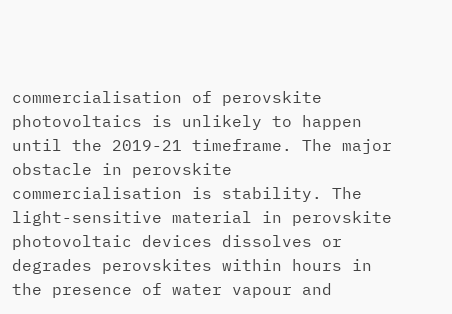commercialisation of perovskite photovoltaics is unlikely to happen until the 2019-21 timeframe. The major obstacle in perovskite commercialisation is stability. The light-sensitive material in perovskite photovoltaic devices dissolves or degrades perovskites within hours in the presence of water vapour and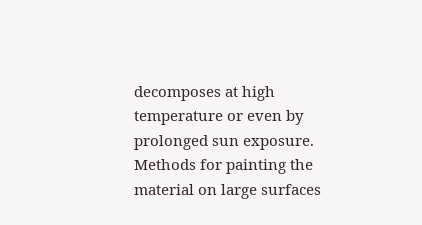decomposes at high temperature or even by prolonged sun exposure. Methods for painting the material on large surfaces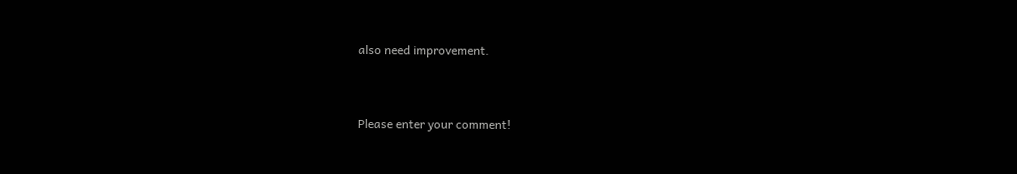also need improvement.


Please enter your comment!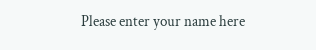Please enter your name here